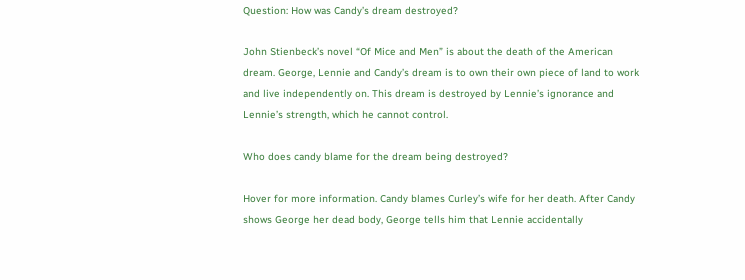Question: How was Candy’s dream destroyed?

John Stienbeck’s novel “Of Mice and Men” is about the death of the American dream. George, Lennie and Candy’s dream is to own their own piece of land to work and live independently on. This dream is destroyed by Lennie’s ignorance and Lennie’s strength, which he cannot control.

Who does candy blame for the dream being destroyed?

Hover for more information. Candy blames Curley’s wife for her death. After Candy shows George her dead body, George tells him that Lennie accidentally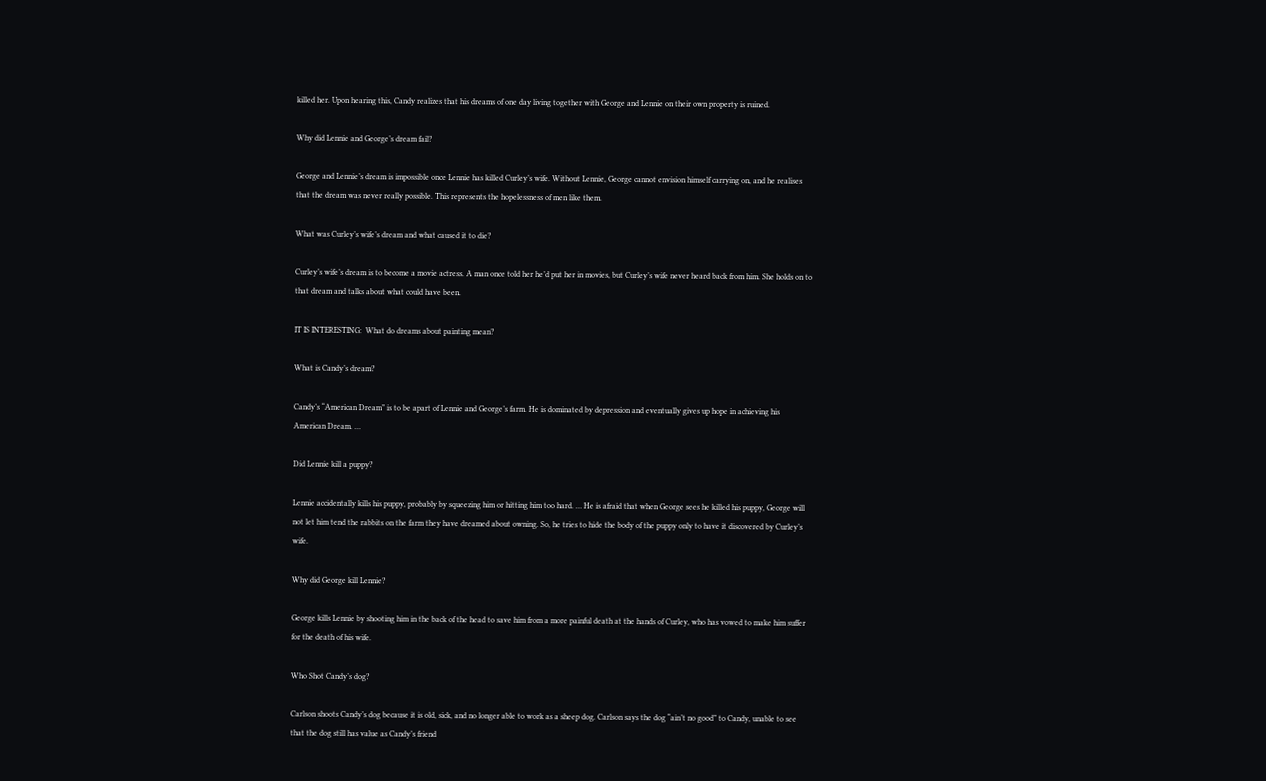killed her. Upon hearing this, Candy realizes that his dreams of one day living together with George and Lennie on their own property is ruined.

Why did Lennie and George’s dream fail?

George and Lennie’s dream is impossible once Lennie has killed Curley’s wife. Without Lennie, George cannot envision himself carrying on, and he realises that the dream was never really possible. This represents the hopelessness of men like them.

What was Curley’s wife’s dream and what caused it to die?

Curley’s wife’s dream is to become a movie actress. A man once told her he’d put her in movies, but Curley’s wife never heard back from him. She holds on to that dream and talks about what could have been.

IT IS INTERESTING:  What do dreams about painting mean?

What is Candy’s dream?

Candy’s “American Dream” is to be apart of Lennie and George’s farm. He is dominated by depression and eventually gives up hope in achieving his American Dream. …

Did Lennie kill a puppy?

Lennie accidentally kills his puppy, probably by squeezing him or hitting him too hard. … He is afraid that when George sees he killed his puppy, George will not let him tend the rabbits on the farm they have dreamed about owning. So, he tries to hide the body of the puppy only to have it discovered by Curley’s wife.

Why did George kill Lennie?

George kills Lennie by shooting him in the back of the head to save him from a more painful death at the hands of Curley, who has vowed to make him suffer for the death of his wife.

Who Shot Candy’s dog?

Carlson shoots Candy’s dog because it is old, sick, and no longer able to work as a sheep dog. Carlson says the dog “ain’t no good” to Candy, unable to see that the dog still has value as Candy’s friend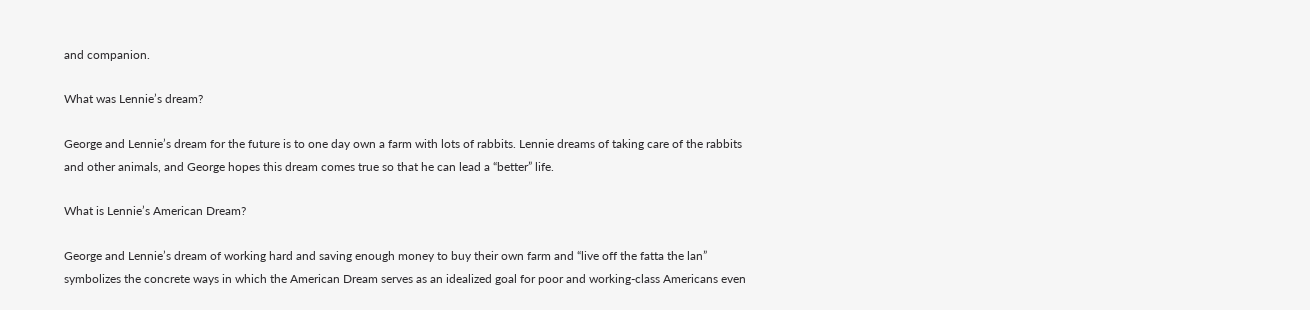and companion.

What was Lennie’s dream?

George and Lennie’s dream for the future is to one day own a farm with lots of rabbits. Lennie dreams of taking care of the rabbits and other animals, and George hopes this dream comes true so that he can lead a “better” life.

What is Lennie’s American Dream?

George and Lennie’s dream of working hard and saving enough money to buy their own farm and “live off the fatta the lan” symbolizes the concrete ways in which the American Dream serves as an idealized goal for poor and working-class Americans even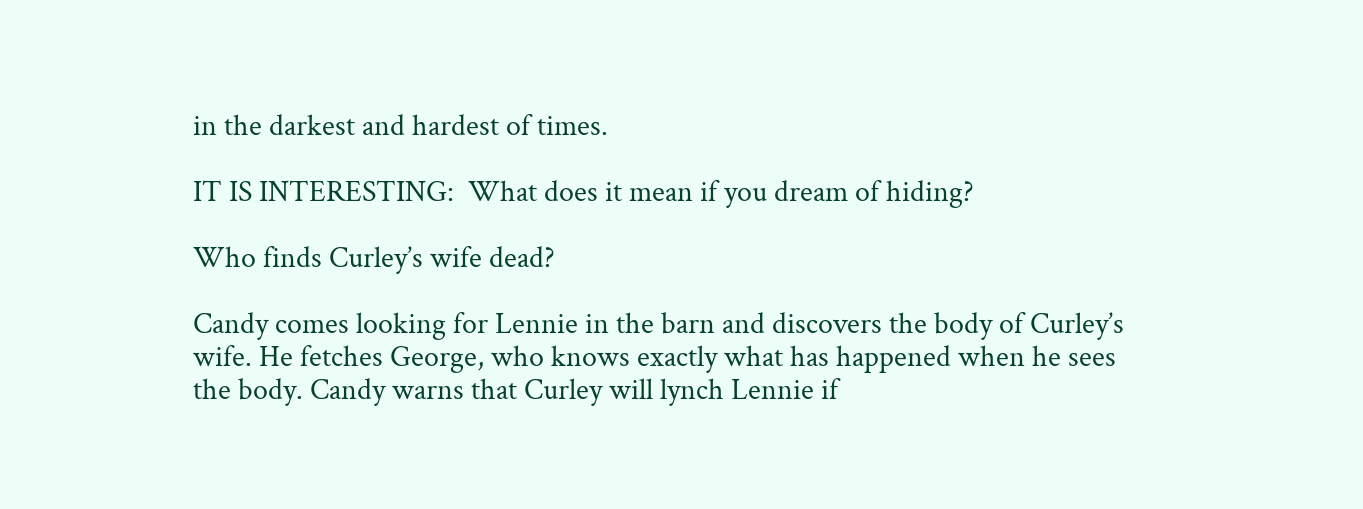in the darkest and hardest of times.

IT IS INTERESTING:  What does it mean if you dream of hiding?

Who finds Curley’s wife dead?

Candy comes looking for Lennie in the barn and discovers the body of Curley’s wife. He fetches George, who knows exactly what has happened when he sees the body. Candy warns that Curley will lynch Lennie if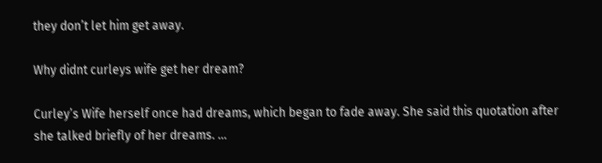they don’t let him get away.

Why didnt curleys wife get her dream?

Curley’s Wife herself once had dreams, which began to fade away. She said this quotation after she talked briefly of her dreams. …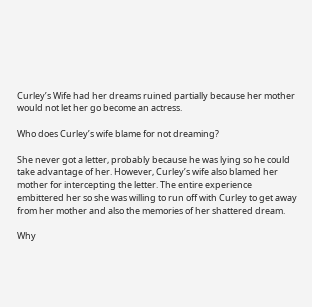Curley’s Wife had her dreams ruined partially because her mother would not let her go become an actress.

Who does Curley’s wife blame for not dreaming?

She never got a letter, probably because he was lying so he could take advantage of her. However, Curley’s wife also blamed her mother for intercepting the letter. The entire experience embittered her so she was willing to run off with Curley to get away from her mother and also the memories of her shattered dream.

Why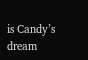is Candy’s dream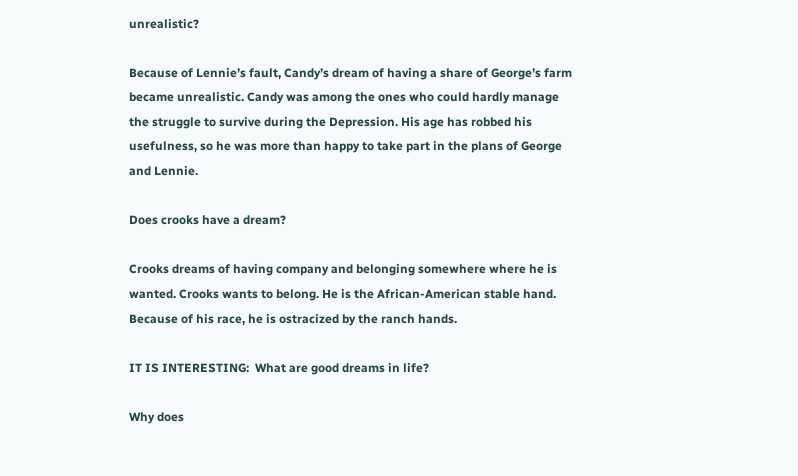unrealistic?

Because of Lennie’s fault, Candy’s dream of having a share of George’s farm became unrealistic. Candy was among the ones who could hardly manage the struggle to survive during the Depression. His age has robbed his usefulness, so he was more than happy to take part in the plans of George and Lennie.

Does crooks have a dream?

Crooks dreams of having company and belonging somewhere where he is wanted. Crooks wants to belong. He is the African-American stable hand. Because of his race, he is ostracized by the ranch hands.

IT IS INTERESTING:  What are good dreams in life?

Why does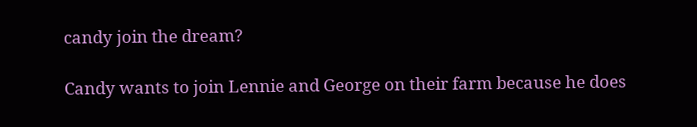candy join the dream?

Candy wants to join Lennie and George on their farm because he does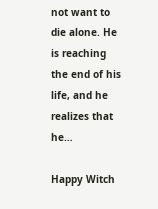not want to die alone. He is reaching the end of his life, and he realizes that he…

Happy Witch